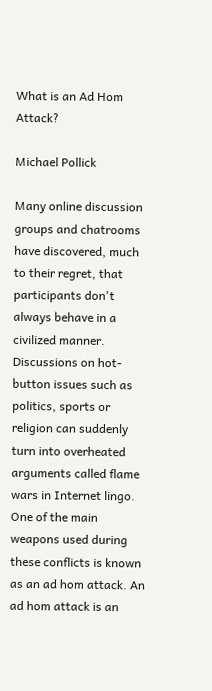What is an Ad Hom Attack?

Michael Pollick

Many online discussion groups and chatrooms have discovered, much to their regret, that participants don't always behave in a civilized manner. Discussions on hot-button issues such as politics, sports or religion can suddenly turn into overheated arguments called flame wars in Internet lingo. One of the main weapons used during these conflicts is known as an ad hom attack. An ad hom attack is an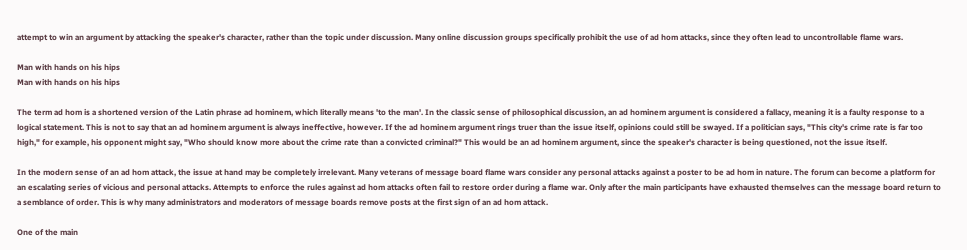attempt to win an argument by attacking the speaker's character, rather than the topic under discussion. Many online discussion groups specifically prohibit the use of ad hom attacks, since they often lead to uncontrollable flame wars.

Man with hands on his hips
Man with hands on his hips

The term ad hom is a shortened version of the Latin phrase ad hominem, which literally means 'to the man'. In the classic sense of philosophical discussion, an ad hominem argument is considered a fallacy, meaning it is a faulty response to a logical statement. This is not to say that an ad hominem argument is always ineffective, however. If the ad hominem argument rings truer than the issue itself, opinions could still be swayed. If a politician says, "This city's crime rate is far too high," for example, his opponent might say, "Who should know more about the crime rate than a convicted criminal?" This would be an ad hominem argument, since the speaker's character is being questioned, not the issue itself.

In the modern sense of an ad hom attack, the issue at hand may be completely irrelevant. Many veterans of message board flame wars consider any personal attacks against a poster to be ad hom in nature. The forum can become a platform for an escalating series of vicious and personal attacks. Attempts to enforce the rules against ad hom attacks often fail to restore order during a flame war. Only after the main participants have exhausted themselves can the message board return to a semblance of order. This is why many administrators and moderators of message boards remove posts at the first sign of an ad hom attack.

One of the main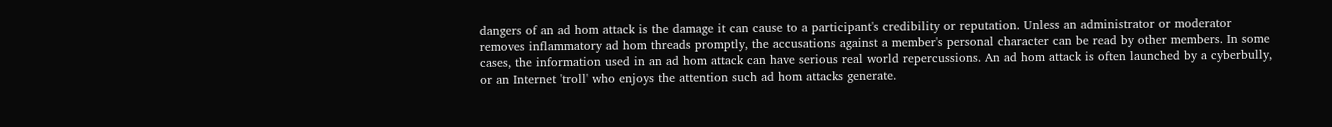dangers of an ad hom attack is the damage it can cause to a participant's credibility or reputation. Unless an administrator or moderator removes inflammatory ad hom threads promptly, the accusations against a member's personal character can be read by other members. In some cases, the information used in an ad hom attack can have serious real world repercussions. An ad hom attack is often launched by a cyberbully, or an Internet 'troll' who enjoys the attention such ad hom attacks generate.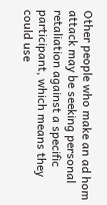Other people who make an ad hom attack may be seeking personal retaliation against a specific participant, which means they could use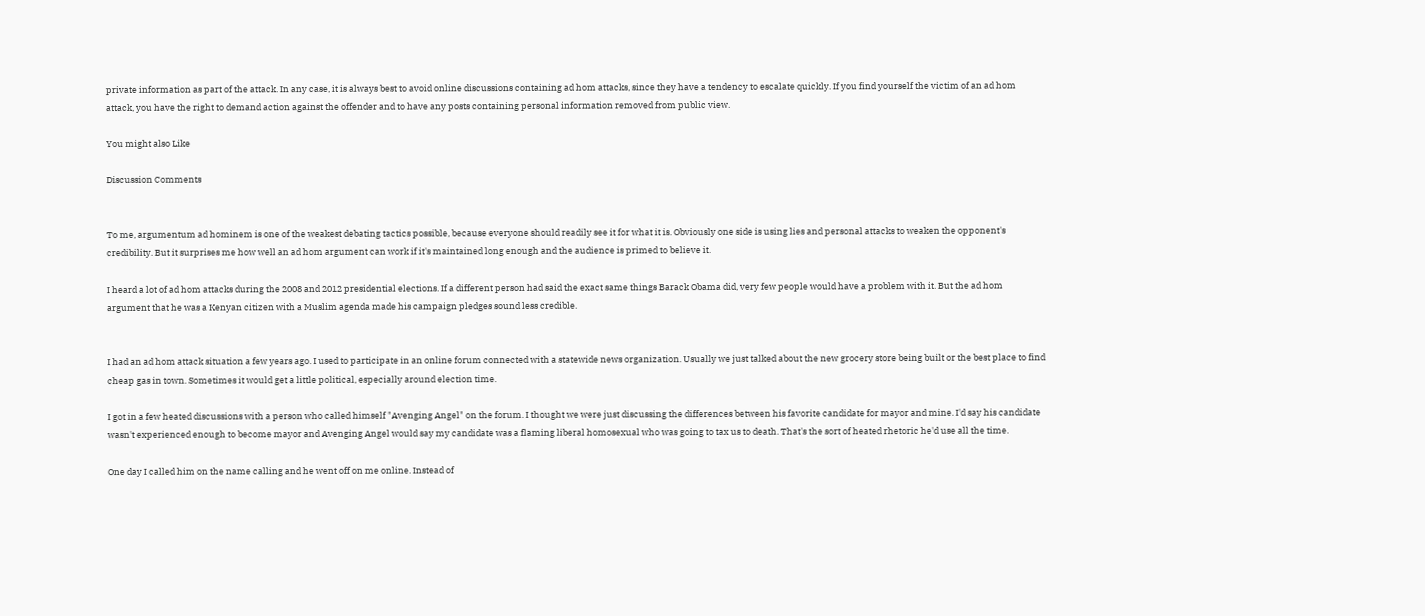private information as part of the attack. In any case, it is always best to avoid online discussions containing ad hom attacks, since they have a tendency to escalate quickly. If you find yourself the victim of an ad hom attack, you have the right to demand action against the offender and to have any posts containing personal information removed from public view.

You might also Like

Discussion Comments


To me, argumentum ad hominem is one of the weakest debating tactics possible, because everyone should readily see it for what it is. Obviously one side is using lies and personal attacks to weaken the opponent's credibility. But it surprises me how well an ad hom argument can work if it's maintained long enough and the audience is primed to believe it.

I heard a lot of ad hom attacks during the 2008 and 2012 presidential elections. If a different person had said the exact same things Barack Obama did, very few people would have a problem with it. But the ad hom argument that he was a Kenyan citizen with a Muslim agenda made his campaign pledges sound less credible.


I had an ad hom attack situation a few years ago. I used to participate in an online forum connected with a statewide news organization. Usually we just talked about the new grocery store being built or the best place to find cheap gas in town. Sometimes it would get a little political, especially around election time.

I got in a few heated discussions with a person who called himself "Avenging Angel" on the forum. I thought we were just discussing the differences between his favorite candidate for mayor and mine. I'd say his candidate wasn't experienced enough to become mayor and Avenging Angel would say my candidate was a flaming liberal homosexual who was going to tax us to death. That's the sort of heated rhetoric he'd use all the time.

One day I called him on the name calling and he went off on me online. Instead of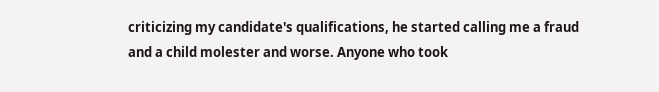criticizing my candidate's qualifications, he started calling me a fraud and a child molester and worse. Anyone who took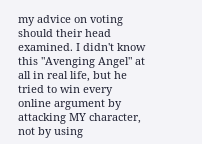my advice on voting should their head examined. I didn't know this "Avenging Angel" at all in real life, but he tried to win every online argument by attacking MY character, not by using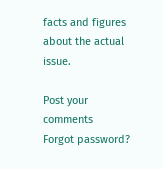facts and figures about the actual issue.

Post your comments
Forgot password?